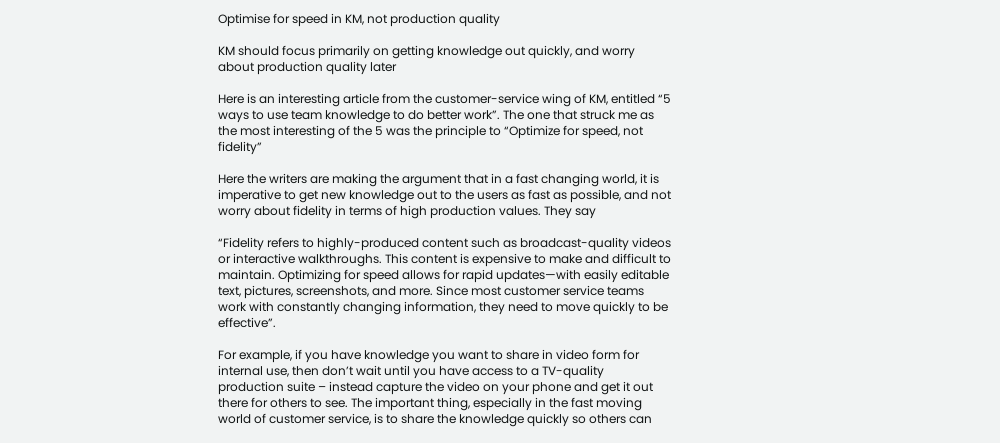Optimise for speed in KM, not production quality

KM should focus primarily on getting knowledge out quickly, and worry about production quality later

Here is an interesting article from the customer-service wing of KM, entitled “5 ways to use team knowledge to do better work”. The one that struck me as the most interesting of the 5 was the principle to “Optimize for speed, not fidelity”

Here the writers are making the argument that in a fast changing world, it is imperative to get new knowledge out to the users as fast as possible, and not worry about fidelity in terms of high production values. They say

“Fidelity refers to highly-produced content such as broadcast-quality videos or interactive walkthroughs. This content is expensive to make and difficult to maintain. Optimizing for speed allows for rapid updates—with easily editable text, pictures, screenshots, and more. Since most customer service teams work with constantly changing information, they need to move quickly to be effective”.

For example, if you have knowledge you want to share in video form for internal use, then don’t wait until you have access to a TV-quality production suite – instead capture the video on your phone and get it out there for others to see. The important thing, especially in the fast moving world of customer service, is to share the knowledge quickly so others can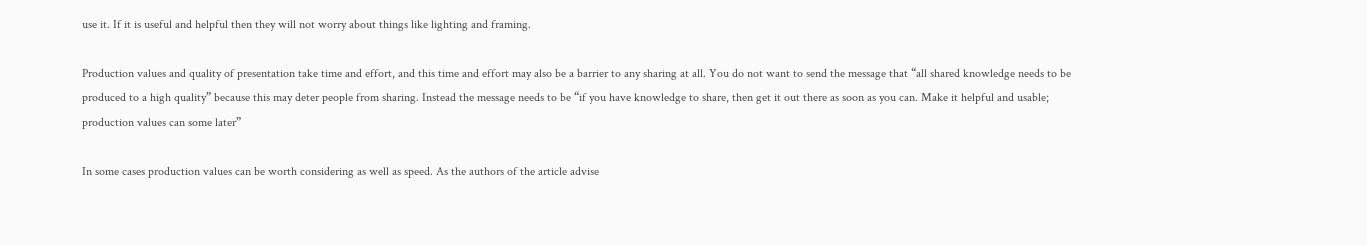use it. If it is useful and helpful then they will not worry about things like lighting and framing.

Production values and quality of presentation take time and effort, and this time and effort may also be a barrier to any sharing at all. You do not want to send the message that “all shared knowledge needs to be produced to a high quality” because this may deter people from sharing. Instead the message needs to be “if you have knowledge to share, then get it out there as soon as you can. Make it helpful and usable; production values can some later”

In some cases production values can be worth considering as well as speed. As the authors of the article advise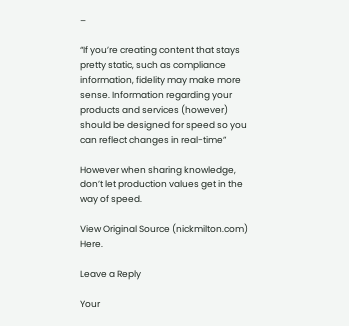–

“If you’re creating content that stays pretty static, such as compliance information, fidelity may make more sense. Information regarding your products and services (however) should be designed for speed so you can reflect changes in real-time”

However when sharing knowledge, don’t let production values get in the way of speed.

View Original Source (nickmilton.com) Here.

Leave a Reply

Your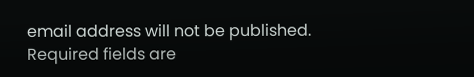email address will not be published. Required fields are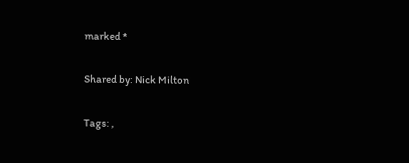marked *

Shared by: Nick Milton

Tags: ,